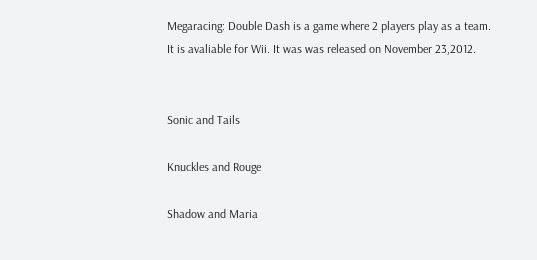Megaracing: Double Dash is a game where 2 players play as a team. It is avaliable for Wii. It was was released on November 23,2012.


Sonic and Tails

Knuckles and Rouge

Shadow and Maria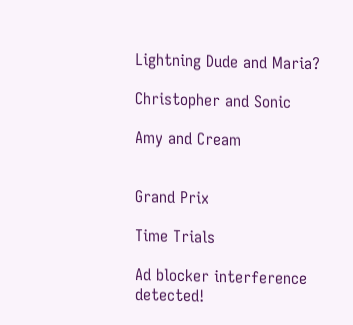Lightning Dude and Maria?

Christopher and Sonic

Amy and Cream


Grand Prix

Time Trials

Ad blocker interference detected!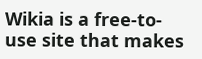Wikia is a free-to-use site that makes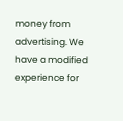money from advertising. We have a modified experience for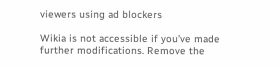viewers using ad blockers

Wikia is not accessible if you’ve made further modifications. Remove the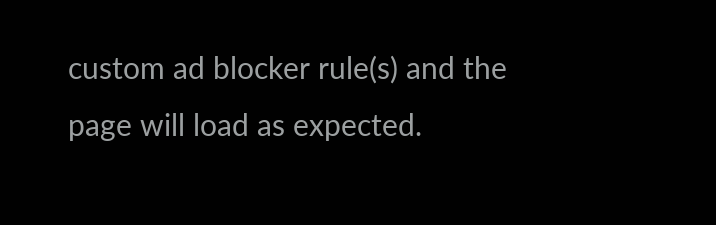custom ad blocker rule(s) and the page will load as expected.